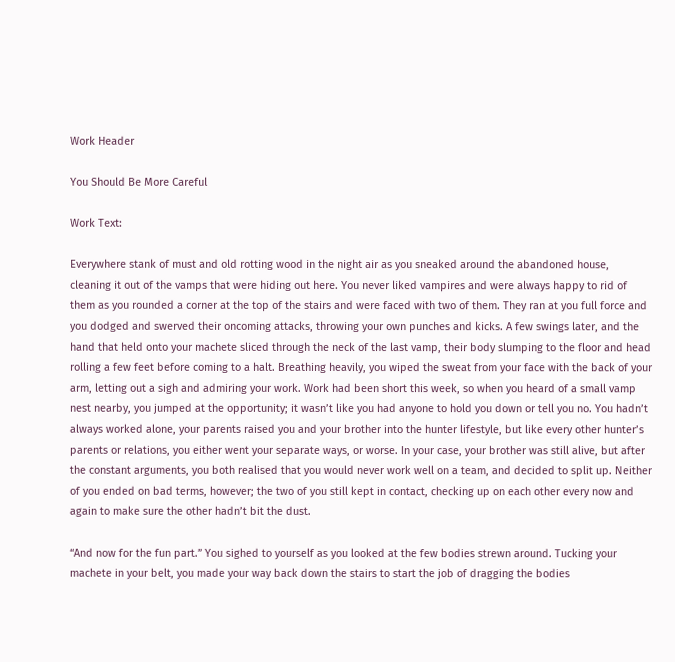Work Header

You Should Be More Careful

Work Text:

Everywhere stank of must and old rotting wood in the night air as you sneaked around the abandoned house, cleaning it out of the vamps that were hiding out here. You never liked vampires and were always happy to rid of them as you rounded a corner at the top of the stairs and were faced with two of them. They ran at you full force and you dodged and swerved their oncoming attacks, throwing your own punches and kicks. A few swings later, and the hand that held onto your machete sliced through the neck of the last vamp, their body slumping to the floor and head rolling a few feet before coming to a halt. Breathing heavily, you wiped the sweat from your face with the back of your arm, letting out a sigh and admiring your work. Work had been short this week, so when you heard of a small vamp nest nearby, you jumped at the opportunity; it wasn’t like you had anyone to hold you down or tell you no. You hadn’t always worked alone, your parents raised you and your brother into the hunter lifestyle, but like every other hunter’s parents or relations, you either went your separate ways, or worse. In your case, your brother was still alive, but after the constant arguments, you both realised that you would never work well on a team, and decided to split up. Neither of you ended on bad terms, however; the two of you still kept in contact, checking up on each other every now and again to make sure the other hadn’t bit the dust.

“And now for the fun part.” You sighed to yourself as you looked at the few bodies strewn around. Tucking your machete in your belt, you made your way back down the stairs to start the job of dragging the bodies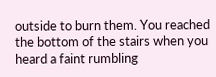outside to burn them. You reached the bottom of the stairs when you heard a faint rumbling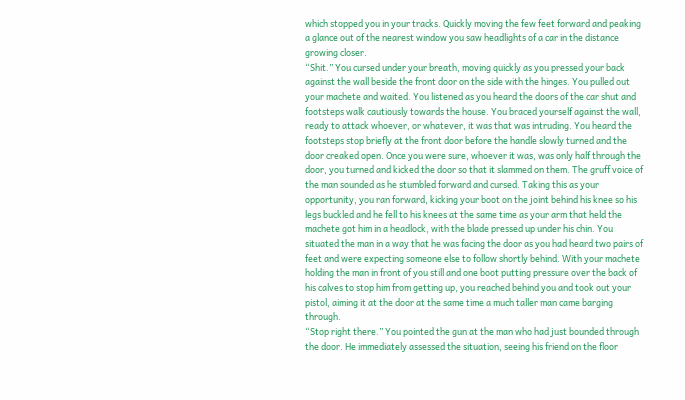which stopped you in your tracks. Quickly moving the few feet forward and peaking a glance out of the nearest window you saw headlights of a car in the distance growing closer.
“Shit.” You cursed under your breath, moving quickly as you pressed your back against the wall beside the front door on the side with the hinges. You pulled out your machete and waited. You listened as you heard the doors of the car shut and footsteps walk cautiously towards the house. You braced yourself against the wall, ready to attack whoever, or whatever, it was that was intruding. You heard the footsteps stop briefly at the front door before the handle slowly turned and the door creaked open. Once you were sure, whoever it was, was only half through the door, you turned and kicked the door so that it slammed on them. The gruff voice of the man sounded as he stumbled forward and cursed. Taking this as your opportunity, you ran forward, kicking your boot on the joint behind his knee so his legs buckled and he fell to his knees at the same time as your arm that held the machete got him in a headlock, with the blade pressed up under his chin. You situated the man in a way that he was facing the door as you had heard two pairs of feet and were expecting someone else to follow shortly behind. With your machete holding the man in front of you still and one boot putting pressure over the back of his calves to stop him from getting up, you reached behind you and took out your pistol, aiming it at the door at the same time a much taller man came barging through.
“Stop right there.” You pointed the gun at the man who had just bounded through the door. He immediately assessed the situation, seeing his friend on the floor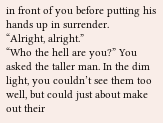in front of you before putting his hands up in surrender.
“Alright, alright.”
“Who the hell are you?” You asked the taller man. In the dim light, you couldn’t see them too well, but could just about make out their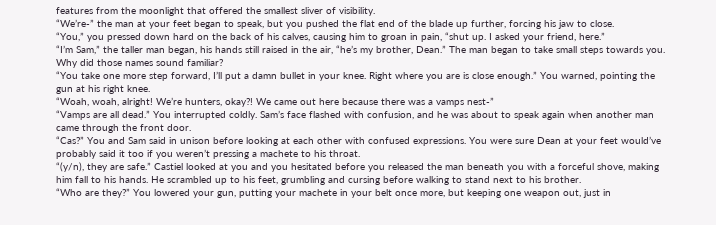features from the moonlight that offered the smallest sliver of visibility.
“We’re-” the man at your feet began to speak, but you pushed the flat end of the blade up further, forcing his jaw to close.
“You,” you pressed down hard on the back of his calves, causing him to groan in pain, “shut up. I asked your friend, here.”
“I’m Sam,” the taller man began, his hands still raised in the air, “he’s my brother, Dean.” The man began to take small steps towards you. Why did those names sound familiar?
“You take one more step forward, I’ll put a damn bullet in your knee. Right where you are is close enough.” You warned, pointing the gun at his right knee.
“Woah, woah, alright! We’re hunters, okay?! We came out here because there was a vamps nest-”
“Vamps are all dead.” You interrupted coldly. Sam’s face flashed with confusion, and he was about to speak again when another man came through the front door.
“Cas?” You and Sam said in unison before looking at each other with confused expressions. You were sure Dean at your feet would’ve probably said it too if you weren’t pressing a machete to his throat.
“(y/n), they are safe.” Castiel looked at you and you hesitated before you released the man beneath you with a forceful shove, making him fall to his hands. He scrambled up to his feet, grumbling and cursing before walking to stand next to his brother.
“Who are they?” You lowered your gun, putting your machete in your belt once more, but keeping one weapon out, just in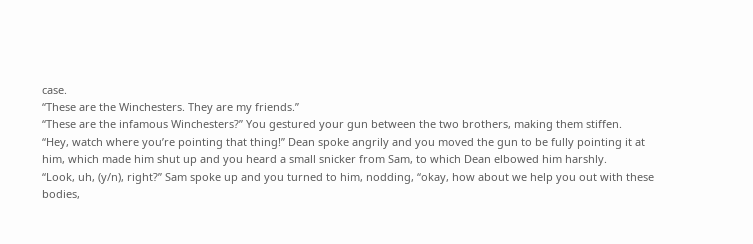case.
“These are the Winchesters. They are my friends.”
“These are the infamous Winchesters?” You gestured your gun between the two brothers, making them stiffen.
“Hey, watch where you’re pointing that thing!” Dean spoke angrily and you moved the gun to be fully pointing it at him, which made him shut up and you heard a small snicker from Sam, to which Dean elbowed him harshly.
“Look, uh, (y/n), right?” Sam spoke up and you turned to him, nodding, “okay, how about we help you out with these bodies,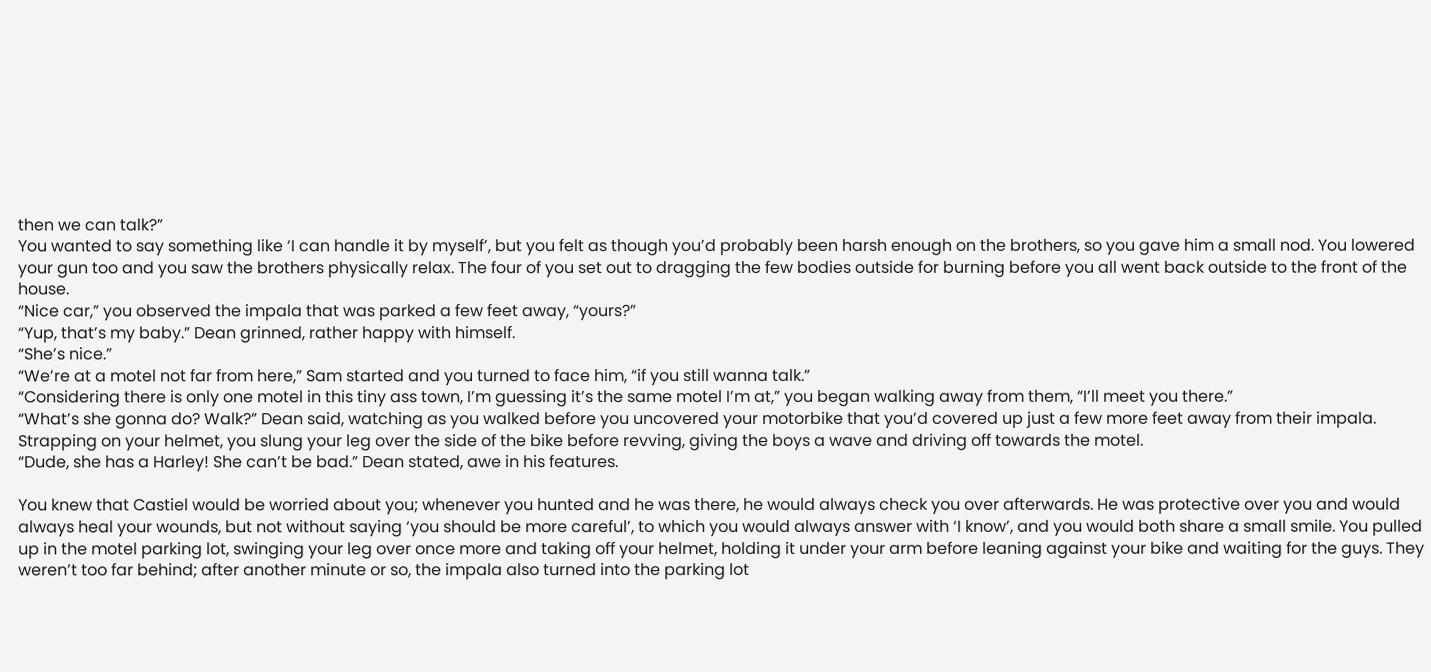then we can talk?”
You wanted to say something like ‘I can handle it by myself’, but you felt as though you’d probably been harsh enough on the brothers, so you gave him a small nod. You lowered your gun too and you saw the brothers physically relax. The four of you set out to dragging the few bodies outside for burning before you all went back outside to the front of the house.
“Nice car,” you observed the impala that was parked a few feet away, “yours?”
“Yup, that’s my baby.” Dean grinned, rather happy with himself.
“She’s nice.”
“We’re at a motel not far from here,” Sam started and you turned to face him, “if you still wanna talk.”
“Considering there is only one motel in this tiny ass town, I’m guessing it’s the same motel I’m at,” you began walking away from them, “I’ll meet you there.”
“What’s she gonna do? Walk?” Dean said, watching as you walked before you uncovered your motorbike that you’d covered up just a few more feet away from their impala. Strapping on your helmet, you slung your leg over the side of the bike before revving, giving the boys a wave and driving off towards the motel.
“Dude, she has a Harley! She can’t be bad.” Dean stated, awe in his features.

You knew that Castiel would be worried about you; whenever you hunted and he was there, he would always check you over afterwards. He was protective over you and would always heal your wounds, but not without saying ‘you should be more careful’, to which you would always answer with ‘I know’, and you would both share a small smile. You pulled up in the motel parking lot, swinging your leg over once more and taking off your helmet, holding it under your arm before leaning against your bike and waiting for the guys. They weren’t too far behind; after another minute or so, the impala also turned into the parking lot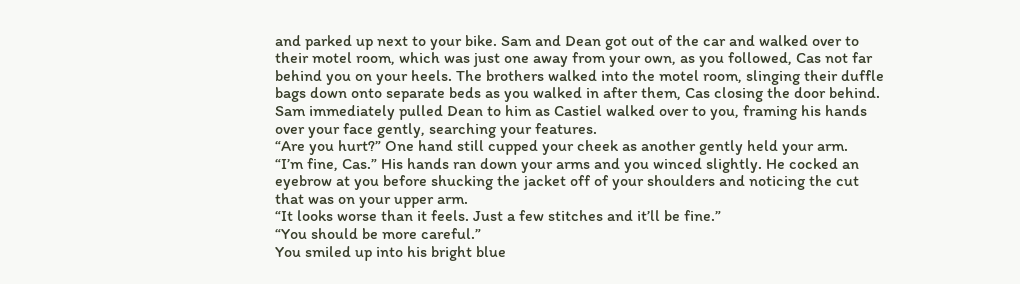and parked up next to your bike. Sam and Dean got out of the car and walked over to their motel room, which was just one away from your own, as you followed, Cas not far behind you on your heels. The brothers walked into the motel room, slinging their duffle bags down onto separate beds as you walked in after them, Cas closing the door behind. Sam immediately pulled Dean to him as Castiel walked over to you, framing his hands over your face gently, searching your features.
“Are you hurt?” One hand still cupped your cheek as another gently held your arm.
“I’m fine, Cas.” His hands ran down your arms and you winced slightly. He cocked an eyebrow at you before shucking the jacket off of your shoulders and noticing the cut that was on your upper arm.
“It looks worse than it feels. Just a few stitches and it’ll be fine.”
“You should be more careful.”
You smiled up into his bright blue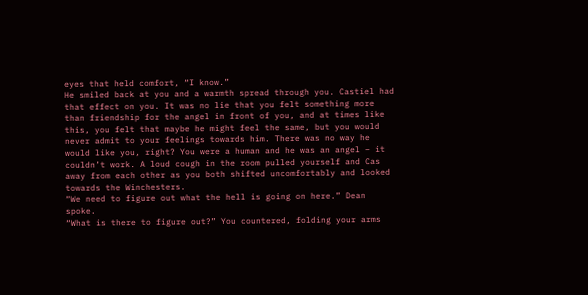eyes that held comfort, “I know.”
He smiled back at you and a warmth spread through you. Castiel had that effect on you. It was no lie that you felt something more than friendship for the angel in front of you, and at times like this, you felt that maybe he might feel the same, but you would never admit to your feelings towards him. There was no way he would like you, right? You were a human and he was an angel – it couldn’t work. A loud cough in the room pulled yourself and Cas away from each other as you both shifted uncomfortably and looked towards the Winchesters.
“We need to figure out what the hell is going on here.” Dean spoke.
“What is there to figure out?” You countered, folding your arms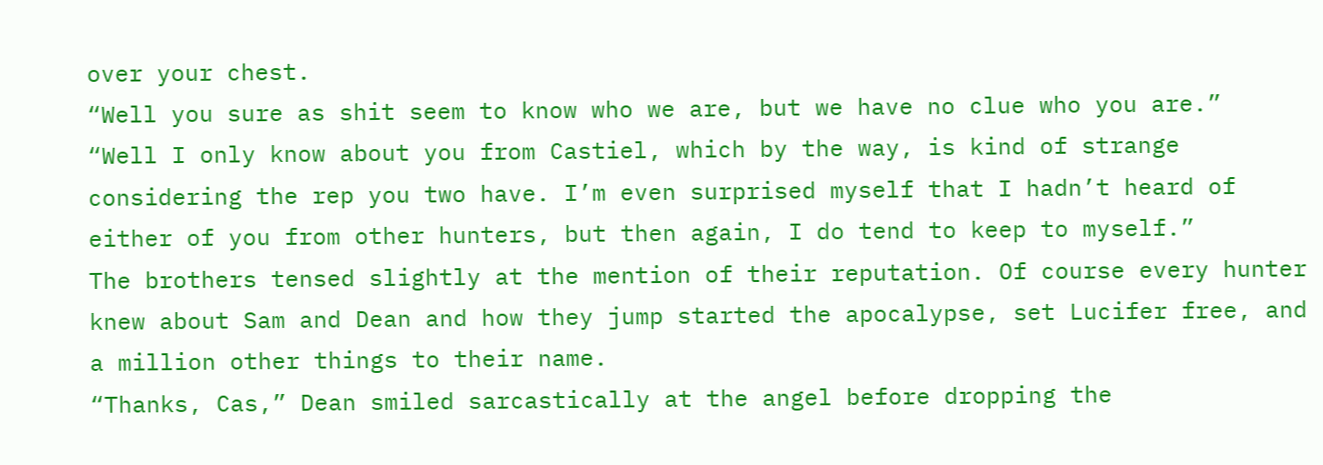over your chest.
“Well you sure as shit seem to know who we are, but we have no clue who you are.”
“Well I only know about you from Castiel, which by the way, is kind of strange considering the rep you two have. I’m even surprised myself that I hadn’t heard of either of you from other hunters, but then again, I do tend to keep to myself.”
The brothers tensed slightly at the mention of their reputation. Of course every hunter knew about Sam and Dean and how they jump started the apocalypse, set Lucifer free, and a million other things to their name.
“Thanks, Cas,” Dean smiled sarcastically at the angel before dropping the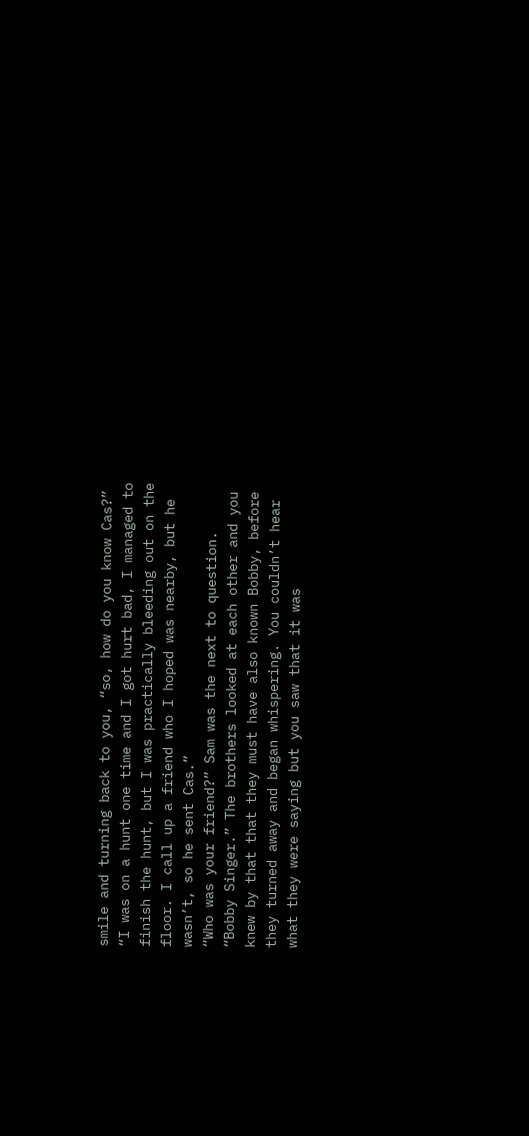smile and turning back to you, “so, how do you know Cas?”
“I was on a hunt one time and I got hurt bad, I managed to finish the hunt, but I was practically bleeding out on the floor. I call up a friend who I hoped was nearby, but he wasn’t, so he sent Cas.”
“Who was your friend?” Sam was the next to question.
“Bobby Singer.” The brothers looked at each other and you knew by that that they must have also known Bobby, before they turned away and began whispering. You couldn’t hear what they were saying but you saw that it was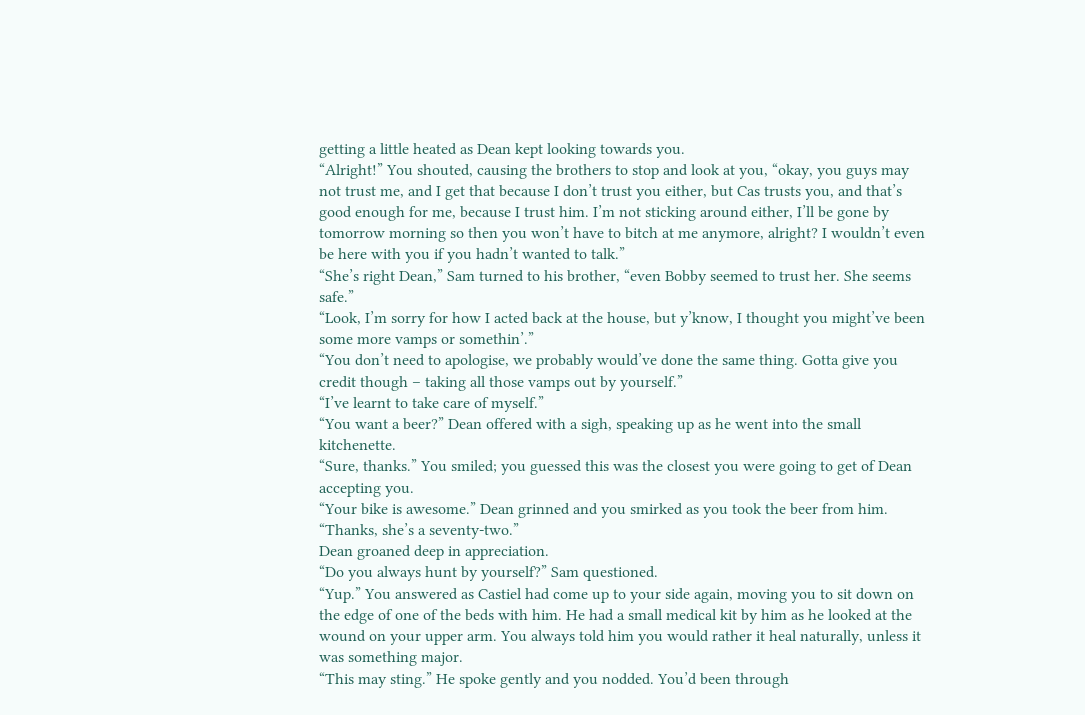getting a little heated as Dean kept looking towards you.
“Alright!” You shouted, causing the brothers to stop and look at you, “okay, you guys may not trust me, and I get that because I don’t trust you either, but Cas trusts you, and that’s good enough for me, because I trust him. I’m not sticking around either, I’ll be gone by tomorrow morning so then you won’t have to bitch at me anymore, alright? I wouldn’t even be here with you if you hadn’t wanted to talk.”
“She’s right Dean,” Sam turned to his brother, “even Bobby seemed to trust her. She seems safe.”
“Look, I’m sorry for how I acted back at the house, but y’know, I thought you might’ve been some more vamps or somethin’.”
“You don’t need to apologise, we probably would’ve done the same thing. Gotta give you credit though – taking all those vamps out by yourself.”
“I’ve learnt to take care of myself.”
“You want a beer?” Dean offered with a sigh, speaking up as he went into the small kitchenette.
“Sure, thanks.” You smiled; you guessed this was the closest you were going to get of Dean accepting you.
“Your bike is awesome.” Dean grinned and you smirked as you took the beer from him.
“Thanks, she’s a seventy-two.”
Dean groaned deep in appreciation.
“Do you always hunt by yourself?” Sam questioned.
“Yup.” You answered as Castiel had come up to your side again, moving you to sit down on the edge of one of the beds with him. He had a small medical kit by him as he looked at the wound on your upper arm. You always told him you would rather it heal naturally, unless it was something major.
“This may sting.” He spoke gently and you nodded. You’d been through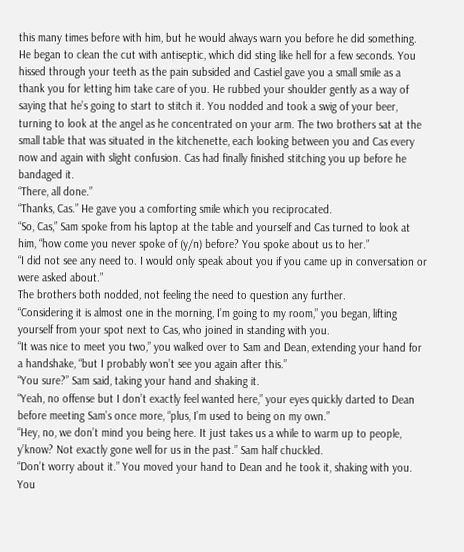this many times before with him, but he would always warn you before he did something. He began to clean the cut with antiseptic, which did sting like hell for a few seconds. You hissed through your teeth as the pain subsided and Castiel gave you a small smile as a thank you for letting him take care of you. He rubbed your shoulder gently as a way of saying that he’s going to start to stitch it. You nodded and took a swig of your beer, turning to look at the angel as he concentrated on your arm. The two brothers sat at the small table that was situated in the kitchenette, each looking between you and Cas every now and again with slight confusion. Cas had finally finished stitching you up before he bandaged it.
“There, all done.”
“Thanks, Cas.” He gave you a comforting smile which you reciprocated.
“So, Cas,” Sam spoke from his laptop at the table and yourself and Cas turned to look at him, “how come you never spoke of (y/n) before? You spoke about us to her.”
“I did not see any need to. I would only speak about you if you came up in conversation or were asked about.”
The brothers both nodded, not feeling the need to question any further.
“Considering it is almost one in the morning, I’m going to my room,” you began, lifting yourself from your spot next to Cas, who joined in standing with you.
“It was nice to meet you two,” you walked over to Sam and Dean, extending your hand for a handshake, “but I probably won’t see you again after this.”
“You sure?” Sam said, taking your hand and shaking it.
“Yeah, no offense but I don’t exactly feel wanted here,” your eyes quickly darted to Dean before meeting Sam’s once more, “plus, I’m used to being on my own.”
“Hey, no, we don’t mind you being here. It just takes us a while to warm up to people, y’know? Not exactly gone well for us in the past.” Sam half chuckled.
“Don’t worry about it.” You moved your hand to Dean and he took it, shaking with you. You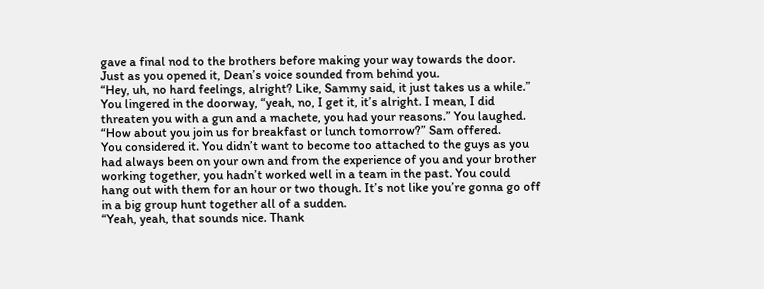gave a final nod to the brothers before making your way towards the door. Just as you opened it, Dean’s voice sounded from behind you.
“Hey, uh, no hard feelings, alright? Like, Sammy said, it just takes us a while.”
You lingered in the doorway, “yeah, no, I get it, it’s alright. I mean, I did threaten you with a gun and a machete, you had your reasons.” You laughed.
“How about you join us for breakfast or lunch tomorrow?” Sam offered.
You considered it. You didn’t want to become too attached to the guys as you had always been on your own and from the experience of you and your brother working together, you hadn’t worked well in a team in the past. You could hang out with them for an hour or two though. It’s not like you’re gonna go off in a big group hunt together all of a sudden.
“Yeah, yeah, that sounds nice. Thank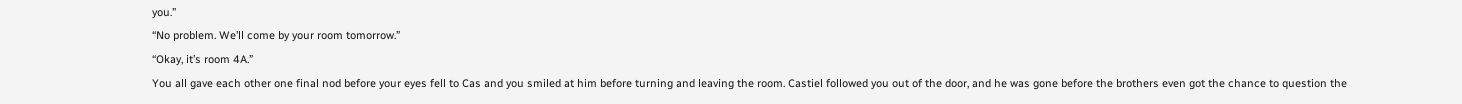you.”
“No problem. We’ll come by your room tomorrow.”
“Okay, it’s room 4A.”
You all gave each other one final nod before your eyes fell to Cas and you smiled at him before turning and leaving the room. Castiel followed you out of the door, and he was gone before the brothers even got the chance to question the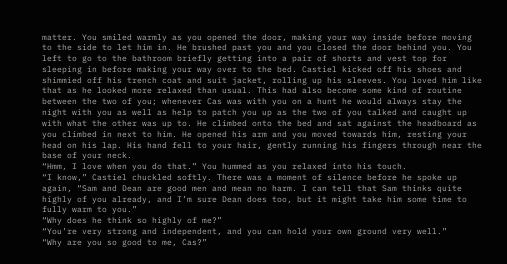matter. You smiled warmly as you opened the door, making your way inside before moving to the side to let him in. He brushed past you and you closed the door behind you. You left to go to the bathroom briefly getting into a pair of shorts and vest top for sleeping in before making your way over to the bed. Castiel kicked off his shoes and shimmied off his trench coat and suit jacket, rolling up his sleeves. You loved him like that as he looked more relaxed than usual. This had also become some kind of routine between the two of you; whenever Cas was with you on a hunt he would always stay the night with you as well as help to patch you up as the two of you talked and caught up with what the other was up to. He climbed onto the bed and sat against the headboard as you climbed in next to him. He opened his arm and you moved towards him, resting your head on his lap. His hand fell to your hair, gently running his fingers through near the base of your neck.
“Hmm, I love when you do that.” You hummed as you relaxed into his touch.
“I know,” Castiel chuckled softly. There was a moment of silence before he spoke up again, “Sam and Dean are good men and mean no harm. I can tell that Sam thinks quite highly of you already, and I’m sure Dean does too, but it might take him some time to fully warm to you.”
“Why does he think so highly of me?”
“You’re very strong and independent, and you can hold your own ground very well.”
“Why are you so good to me, Cas?”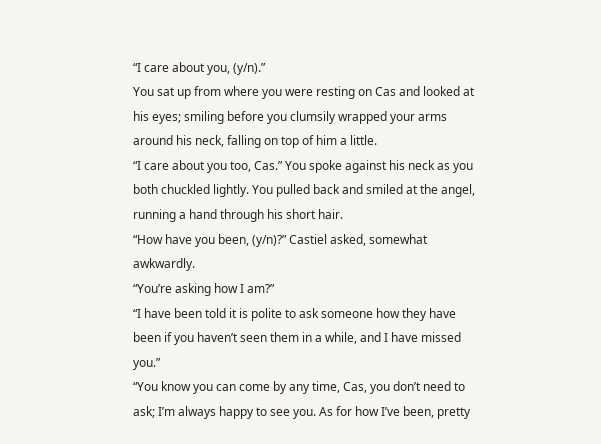“I care about you, (y/n).”
You sat up from where you were resting on Cas and looked at his eyes; smiling before you clumsily wrapped your arms around his neck, falling on top of him a little.
“I care about you too, Cas.” You spoke against his neck as you both chuckled lightly. You pulled back and smiled at the angel, running a hand through his short hair.
“How have you been, (y/n)?” Castiel asked, somewhat awkwardly.
“You’re asking how I am?”
“I have been told it is polite to ask someone how they have been if you haven’t seen them in a while, and I have missed you.”
“You know you can come by any time, Cas, you don’t need to ask; I’m always happy to see you. As for how I’ve been, pretty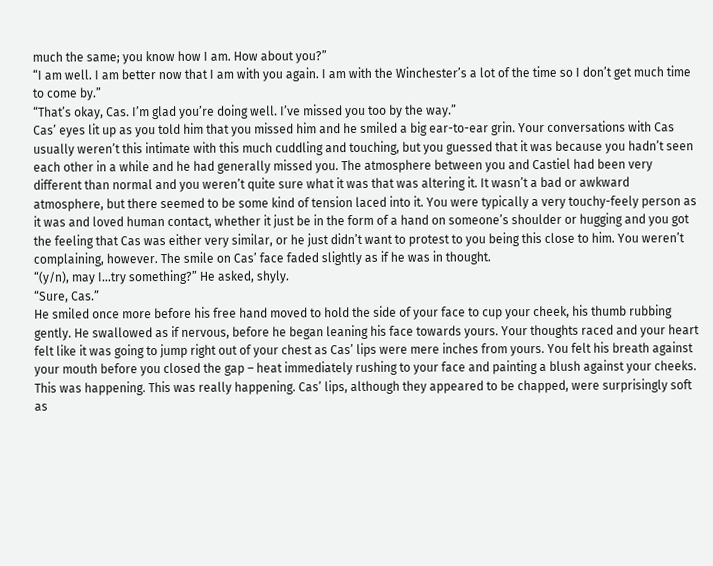much the same; you know how I am. How about you?”
“I am well. I am better now that I am with you again. I am with the Winchester’s a lot of the time so I don’t get much time to come by.”
“That’s okay, Cas. I’m glad you’re doing well. I’ve missed you too by the way.”
Cas’ eyes lit up as you told him that you missed him and he smiled a big ear-to-ear grin. Your conversations with Cas usually weren’t this intimate with this much cuddling and touching, but you guessed that it was because you hadn’t seen each other in a while and he had generally missed you. The atmosphere between you and Castiel had been very different than normal and you weren’t quite sure what it was that was altering it. It wasn’t a bad or awkward atmosphere, but there seemed to be some kind of tension laced into it. You were typically a very touchy-feely person as it was and loved human contact, whether it just be in the form of a hand on someone’s shoulder or hugging and you got the feeling that Cas was either very similar, or he just didn’t want to protest to you being this close to him. You weren’t complaining, however. The smile on Cas’ face faded slightly as if he was in thought.
“(y/n), may I…try something?” He asked, shyly.
“Sure, Cas.”
He smiled once more before his free hand moved to hold the side of your face to cup your cheek, his thumb rubbing gently. He swallowed as if nervous, before he began leaning his face towards yours. Your thoughts raced and your heart felt like it was going to jump right out of your chest as Cas’ lips were mere inches from yours. You felt his breath against your mouth before you closed the gap – heat immediately rushing to your face and painting a blush against your cheeks. This was happening. This was really happening. Cas’ lips, although they appeared to be chapped, were surprisingly soft as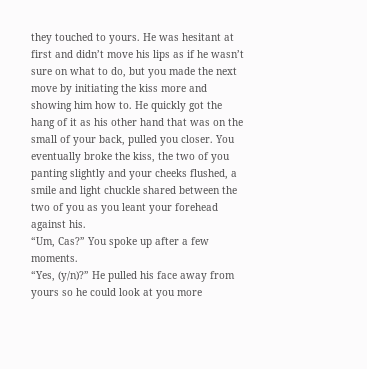they touched to yours. He was hesitant at first and didn’t move his lips as if he wasn’t sure on what to do, but you made the next move by initiating the kiss more and showing him how to. He quickly got the hang of it as his other hand that was on the small of your back, pulled you closer. You eventually broke the kiss, the two of you panting slightly and your cheeks flushed, a smile and light chuckle shared between the two of you as you leant your forehead against his.
“Um, Cas?” You spoke up after a few moments.
“Yes, (y/n)?” He pulled his face away from yours so he could look at you more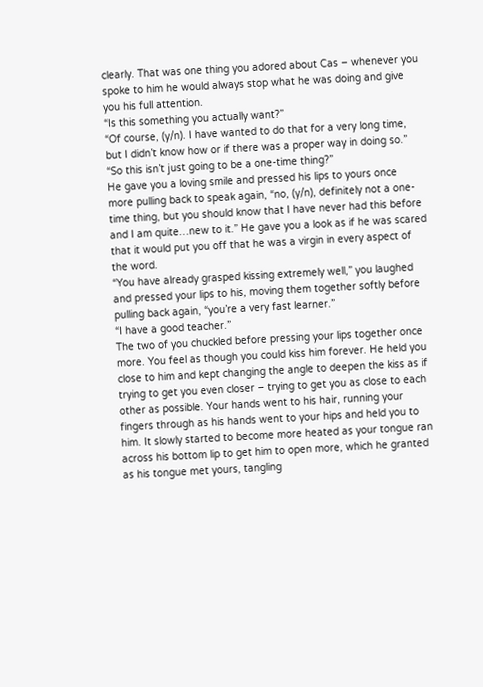clearly. That was one thing you adored about Cas – whenever you spoke to him he would always stop what he was doing and give you his full attention.
“Is this something you actually want?”
“Of course, (y/n). I have wanted to do that for a very long time, but I didn’t know how or if there was a proper way in doing so.”
“So this isn’t just going to be a one-time thing?”
He gave you a loving smile and pressed his lips to yours once more pulling back to speak again, “no, (y/n), definitely not a one-time thing, but you should know that I have never had this before and I am quite…new to it.” He gave you a look as if he was scared that it would put you off that he was a virgin in every aspect of the word.
“You have already grasped kissing extremely well,” you laughed and pressed your lips to his, moving them together softly before pulling back again, “you’re a very fast learner.”
“I have a good teacher.”
The two of you chuckled before pressing your lips together once more. You feel as though you could kiss him forever. He held you close to him and kept changing the angle to deepen the kiss as if trying to get you even closer – trying to get you as close to each other as possible. Your hands went to his hair, running your fingers through as his hands went to your hips and held you to him. It slowly started to become more heated as your tongue ran across his bottom lip to get him to open more, which he granted as his tongue met yours, tangling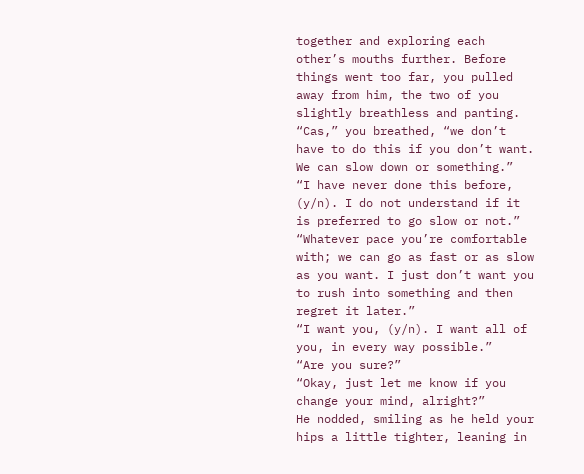together and exploring each other’s mouths further. Before things went too far, you pulled away from him, the two of you slightly breathless and panting.
“Cas,” you breathed, “we don’t have to do this if you don’t want. We can slow down or something.”
“I have never done this before, (y/n). I do not understand if it is preferred to go slow or not.”
“Whatever pace you’re comfortable with; we can go as fast or as slow as you want. I just don’t want you to rush into something and then regret it later.”
“I want you, (y/n). I want all of you, in every way possible.”
“Are you sure?”
“Okay, just let me know if you change your mind, alright?”
He nodded, smiling as he held your hips a little tighter, leaning in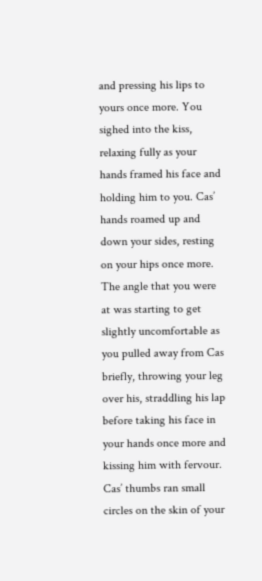and pressing his lips to yours once more. You sighed into the kiss, relaxing fully as your hands framed his face and holding him to you. Cas’ hands roamed up and down your sides, resting on your hips once more. The angle that you were at was starting to get slightly uncomfortable as you pulled away from Cas briefly, throwing your leg over his, straddling his lap before taking his face in your hands once more and kissing him with fervour. Cas’ thumbs ran small circles on the skin of your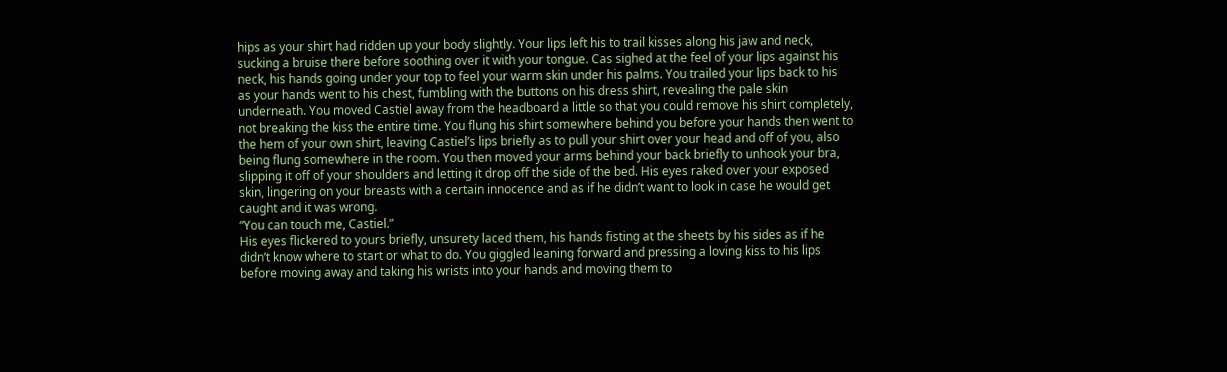hips as your shirt had ridden up your body slightly. Your lips left his to trail kisses along his jaw and neck, sucking a bruise there before soothing over it with your tongue. Cas sighed at the feel of your lips against his neck, his hands going under your top to feel your warm skin under his palms. You trailed your lips back to his as your hands went to his chest, fumbling with the buttons on his dress shirt, revealing the pale skin underneath. You moved Castiel away from the headboard a little so that you could remove his shirt completely, not breaking the kiss the entire time. You flung his shirt somewhere behind you before your hands then went to the hem of your own shirt, leaving Castiel’s lips briefly as to pull your shirt over your head and off of you, also being flung somewhere in the room. You then moved your arms behind your back briefly to unhook your bra, slipping it off of your shoulders and letting it drop off the side of the bed. His eyes raked over your exposed skin, lingering on your breasts with a certain innocence and as if he didn’t want to look in case he would get caught and it was wrong.
“You can touch me, Castiel.”
His eyes flickered to yours briefly, unsurety laced them, his hands fisting at the sheets by his sides as if he didn’t know where to start or what to do. You giggled leaning forward and pressing a loving kiss to his lips before moving away and taking his wrists into your hands and moving them to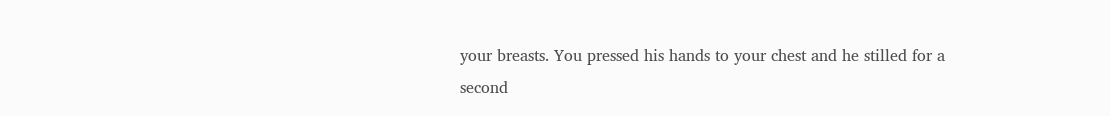your breasts. You pressed his hands to your chest and he stilled for a second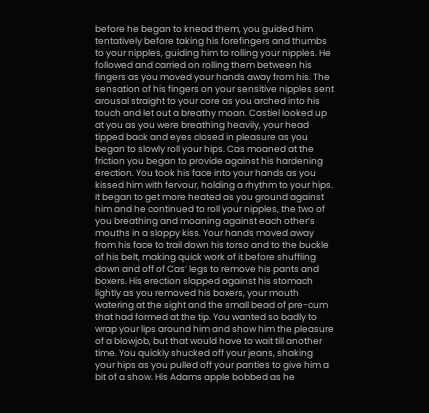before he began to knead them, you guided him tentatively before taking his forefingers and thumbs to your nipples, guiding him to rolling your nipples. He followed and carried on rolling them between his fingers as you moved your hands away from his. The sensation of his fingers on your sensitive nipples sent arousal straight to your core as you arched into his touch and let out a breathy moan. Castiel looked up at you as you were breathing heavily, your head tipped back and eyes closed in pleasure as you began to slowly roll your hips. Cas moaned at the friction you began to provide against his hardening erection. You took his face into your hands as you kissed him with fervour, holding a rhythm to your hips. It began to get more heated as you ground against him and he continued to roll your nipples, the two of you breathing and moaning against each other’s mouths in a sloppy kiss. Your hands moved away from his face to trail down his torso and to the buckle of his belt, making quick work of it before shuffling down and off of Cas’ legs to remove his pants and boxers. His erection slapped against his stomach lightly as you removed his boxers, your mouth watering at the sight and the small bead of pre-cum that had formed at the tip. You wanted so badly to wrap your lips around him and show him the pleasure of a blowjob, but that would have to wait till another time. You quickly shucked off your jeans, shaking your hips as you pulled off your panties to give him a bit of a show. His Adams apple bobbed as he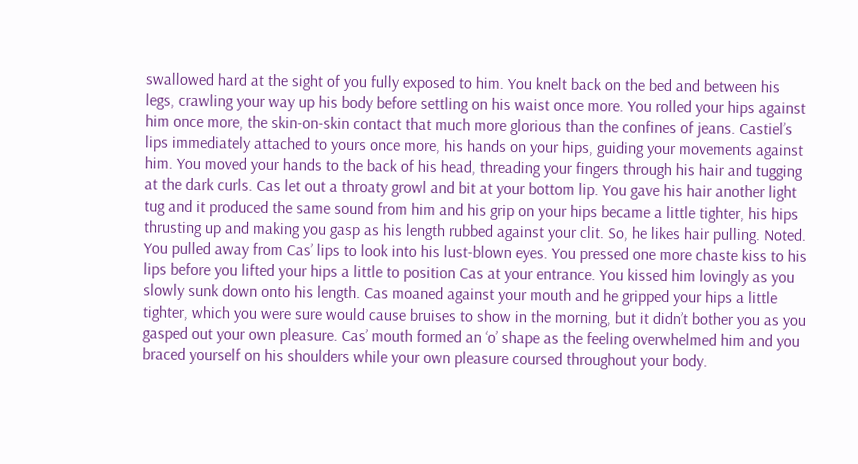swallowed hard at the sight of you fully exposed to him. You knelt back on the bed and between his legs, crawling your way up his body before settling on his waist once more. You rolled your hips against him once more, the skin-on-skin contact that much more glorious than the confines of jeans. Castiel’s lips immediately attached to yours once more, his hands on your hips, guiding your movements against him. You moved your hands to the back of his head, threading your fingers through his hair and tugging at the dark curls. Cas let out a throaty growl and bit at your bottom lip. You gave his hair another light tug and it produced the same sound from him and his grip on your hips became a little tighter, his hips thrusting up and making you gasp as his length rubbed against your clit. So, he likes hair pulling. Noted. You pulled away from Cas’ lips to look into his lust-blown eyes. You pressed one more chaste kiss to his lips before you lifted your hips a little to position Cas at your entrance. You kissed him lovingly as you slowly sunk down onto his length. Cas moaned against your mouth and he gripped your hips a little tighter, which you were sure would cause bruises to show in the morning, but it didn’t bother you as you gasped out your own pleasure. Cas’ mouth formed an ‘o’ shape as the feeling overwhelmed him and you braced yourself on his shoulders while your own pleasure coursed throughout your body.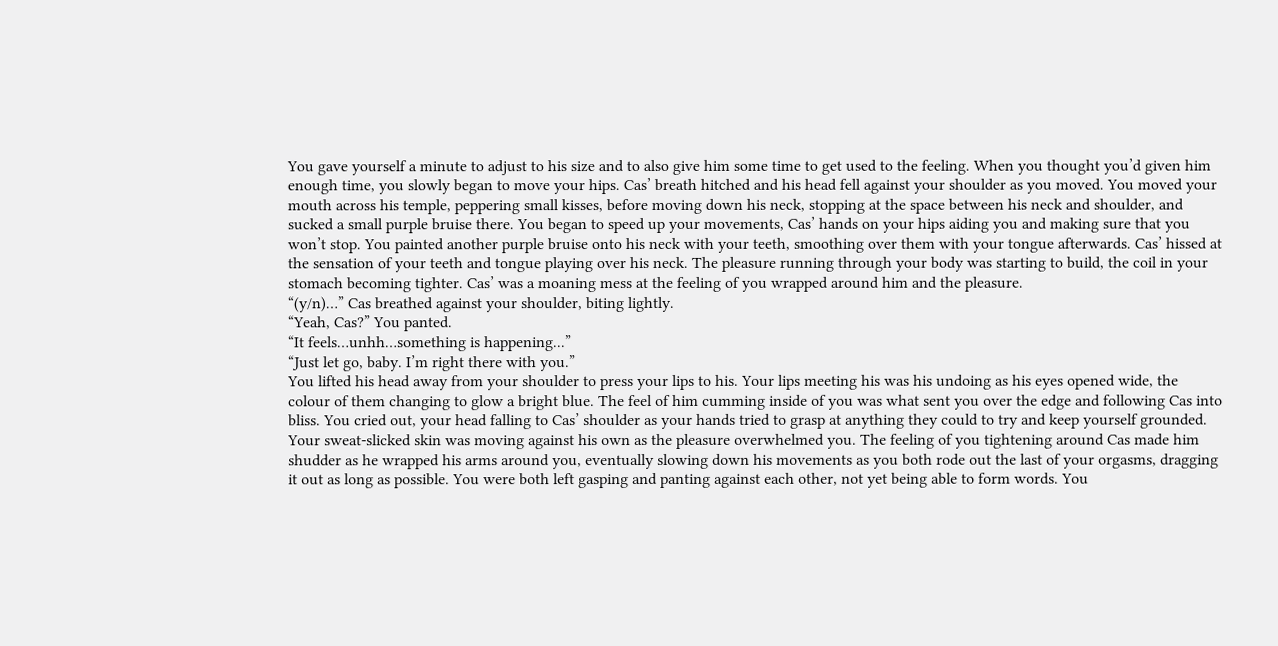You gave yourself a minute to adjust to his size and to also give him some time to get used to the feeling. When you thought you’d given him enough time, you slowly began to move your hips. Cas’ breath hitched and his head fell against your shoulder as you moved. You moved your mouth across his temple, peppering small kisses, before moving down his neck, stopping at the space between his neck and shoulder, and sucked a small purple bruise there. You began to speed up your movements, Cas’ hands on your hips aiding you and making sure that you won’t stop. You painted another purple bruise onto his neck with your teeth, smoothing over them with your tongue afterwards. Cas’ hissed at the sensation of your teeth and tongue playing over his neck. The pleasure running through your body was starting to build, the coil in your stomach becoming tighter. Cas’ was a moaning mess at the feeling of you wrapped around him and the pleasure.
“(y/n)…” Cas breathed against your shoulder, biting lightly.
“Yeah, Cas?” You panted.
“It feels…unhh…something is happening...”
“Just let go, baby. I’m right there with you.”
You lifted his head away from your shoulder to press your lips to his. Your lips meeting his was his undoing as his eyes opened wide, the colour of them changing to glow a bright blue. The feel of him cumming inside of you was what sent you over the edge and following Cas into bliss. You cried out, your head falling to Cas’ shoulder as your hands tried to grasp at anything they could to try and keep yourself grounded. Your sweat-slicked skin was moving against his own as the pleasure overwhelmed you. The feeling of you tightening around Cas made him shudder as he wrapped his arms around you, eventually slowing down his movements as you both rode out the last of your orgasms, dragging it out as long as possible. You were both left gasping and panting against each other, not yet being able to form words. You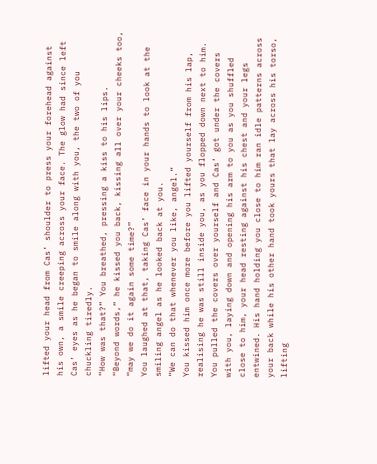lifted your head from Cas’ shoulder to press your forehead against his own, a smile creeping across your face. The glow had since left Cas’ eyes as he began to smile along with you, the two of you chuckling tiredly.
“How was that?” You breathed, pressing a kiss to his lips.
“Beyond words,” he kissed you back, kissing all over your cheeks too, “may we do it again some time?”
You laughed at that, taking Cas’ face in your hands to look at the smiling angel as he looked back at you.
“We can do that whenever you like, angel.”
You kissed him once more before you lifted yourself from his lap, realising he was still inside you, as you flopped down next to him. You pulled the covers over yourself and Cas’ got under the covers with you, laying down and opening his arm to you as you shuffled close to him, your head resting against his chest and your legs entwined. His hand holding you close to him ran idle patterns across your back while his other hand took yours that lay across his torso, lifting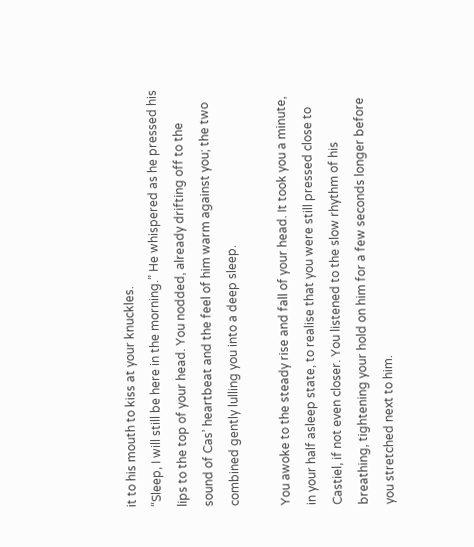it to his mouth to kiss at your knuckles.
“Sleep, I will still be here in the morning.” He whispered as he pressed his lips to the top of your head. You nodded, already drifting off to the sound of Cas’ heartbeat and the feel of him warm against you; the two combined gently lulling you into a deep sleep.

You awoke to the steady rise and fall of your head. It took you a minute, in your half asleep state, to realise that you were still pressed close to Castiel, if not even closer. You listened to the slow rhythm of his breathing, tightening your hold on him for a few seconds longer before you stretched next to him.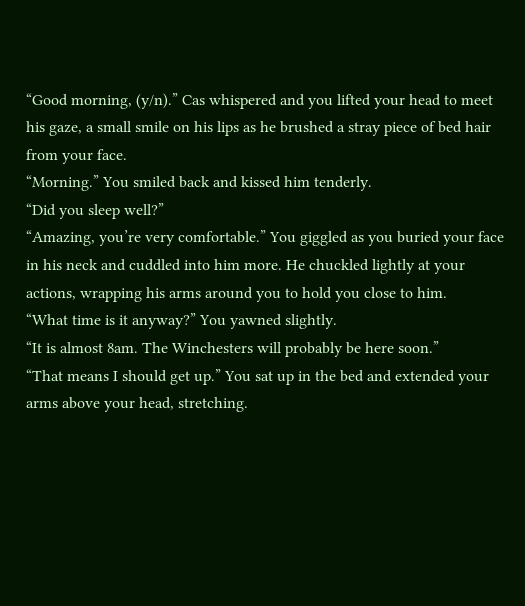“Good morning, (y/n).” Cas whispered and you lifted your head to meet his gaze, a small smile on his lips as he brushed a stray piece of bed hair from your face.
“Morning.” You smiled back and kissed him tenderly.
“Did you sleep well?”
“Amazing, you’re very comfortable.” You giggled as you buried your face in his neck and cuddled into him more. He chuckled lightly at your actions, wrapping his arms around you to hold you close to him.
“What time is it anyway?” You yawned slightly.
“It is almost 8am. The Winchesters will probably be here soon.”
“That means I should get up.” You sat up in the bed and extended your arms above your head, stretching.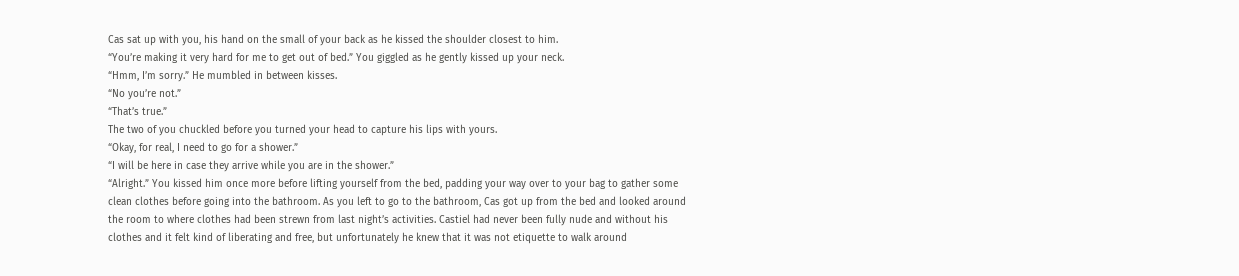Cas sat up with you, his hand on the small of your back as he kissed the shoulder closest to him.
“You’re making it very hard for me to get out of bed.” You giggled as he gently kissed up your neck.
“Hmm, I’m sorry.” He mumbled in between kisses.
“No you’re not.”
“That’s true.”
The two of you chuckled before you turned your head to capture his lips with yours.
“Okay, for real, I need to go for a shower.”
“I will be here in case they arrive while you are in the shower.”
“Alright.” You kissed him once more before lifting yourself from the bed, padding your way over to your bag to gather some clean clothes before going into the bathroom. As you left to go to the bathroom, Cas got up from the bed and looked around the room to where clothes had been strewn from last night’s activities. Castiel had never been fully nude and without his clothes and it felt kind of liberating and free, but unfortunately he knew that it was not etiquette to walk around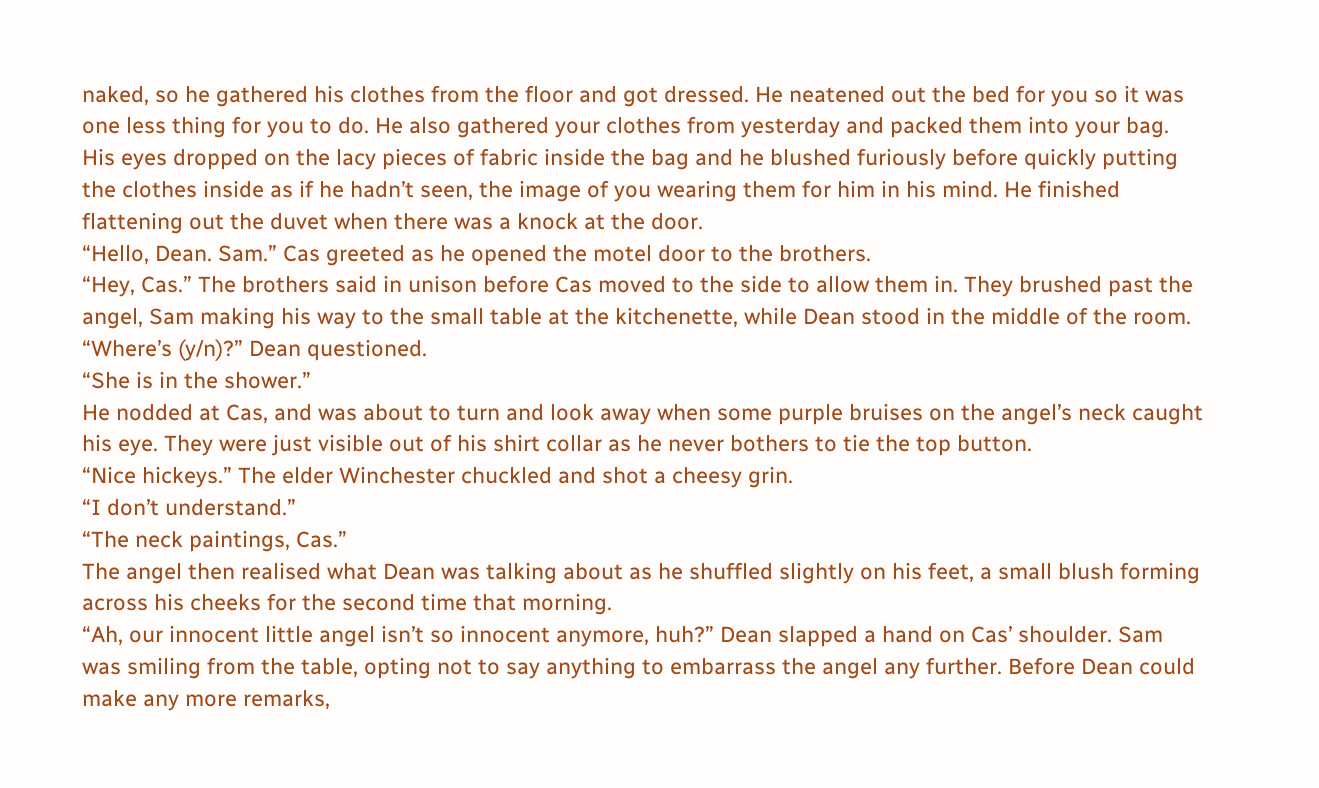naked, so he gathered his clothes from the floor and got dressed. He neatened out the bed for you so it was one less thing for you to do. He also gathered your clothes from yesterday and packed them into your bag. His eyes dropped on the lacy pieces of fabric inside the bag and he blushed furiously before quickly putting the clothes inside as if he hadn’t seen, the image of you wearing them for him in his mind. He finished flattening out the duvet when there was a knock at the door.
“Hello, Dean. Sam.” Cas greeted as he opened the motel door to the brothers.
“Hey, Cas.” The brothers said in unison before Cas moved to the side to allow them in. They brushed past the angel, Sam making his way to the small table at the kitchenette, while Dean stood in the middle of the room.
“Where’s (y/n)?” Dean questioned.
“She is in the shower.”
He nodded at Cas, and was about to turn and look away when some purple bruises on the angel’s neck caught his eye. They were just visible out of his shirt collar as he never bothers to tie the top button.
“Nice hickeys.” The elder Winchester chuckled and shot a cheesy grin.
“I don’t understand.”
“The neck paintings, Cas.”
The angel then realised what Dean was talking about as he shuffled slightly on his feet, a small blush forming across his cheeks for the second time that morning.
“Ah, our innocent little angel isn’t so innocent anymore, huh?” Dean slapped a hand on Cas’ shoulder. Sam was smiling from the table, opting not to say anything to embarrass the angel any further. Before Dean could make any more remarks,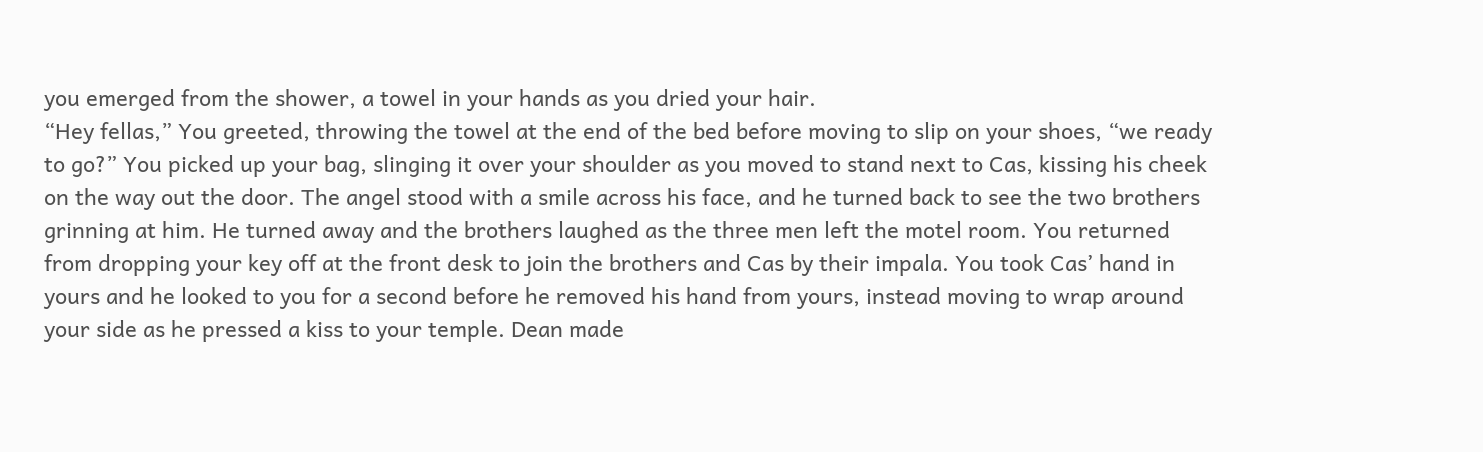you emerged from the shower, a towel in your hands as you dried your hair.
“Hey fellas,” You greeted, throwing the towel at the end of the bed before moving to slip on your shoes, “we ready to go?” You picked up your bag, slinging it over your shoulder as you moved to stand next to Cas, kissing his cheek on the way out the door. The angel stood with a smile across his face, and he turned back to see the two brothers grinning at him. He turned away and the brothers laughed as the three men left the motel room. You returned from dropping your key off at the front desk to join the brothers and Cas by their impala. You took Cas’ hand in yours and he looked to you for a second before he removed his hand from yours, instead moving to wrap around your side as he pressed a kiss to your temple. Dean made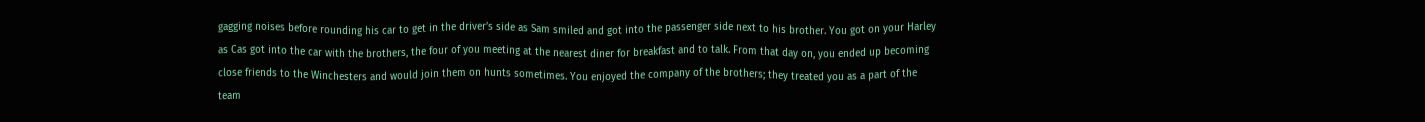gagging noises before rounding his car to get in the driver’s side as Sam smiled and got into the passenger side next to his brother. You got on your Harley as Cas got into the car with the brothers, the four of you meeting at the nearest diner for breakfast and to talk. From that day on, you ended up becoming close friends to the Winchesters and would join them on hunts sometimes. You enjoyed the company of the brothers; they treated you as a part of the team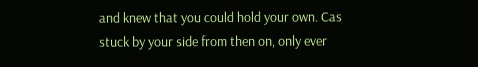and knew that you could hold your own. Cas stuck by your side from then on, only ever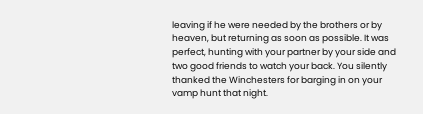leaving if he were needed by the brothers or by heaven, but returning as soon as possible. It was perfect, hunting with your partner by your side and two good friends to watch your back. You silently thanked the Winchesters for barging in on your vamp hunt that night.